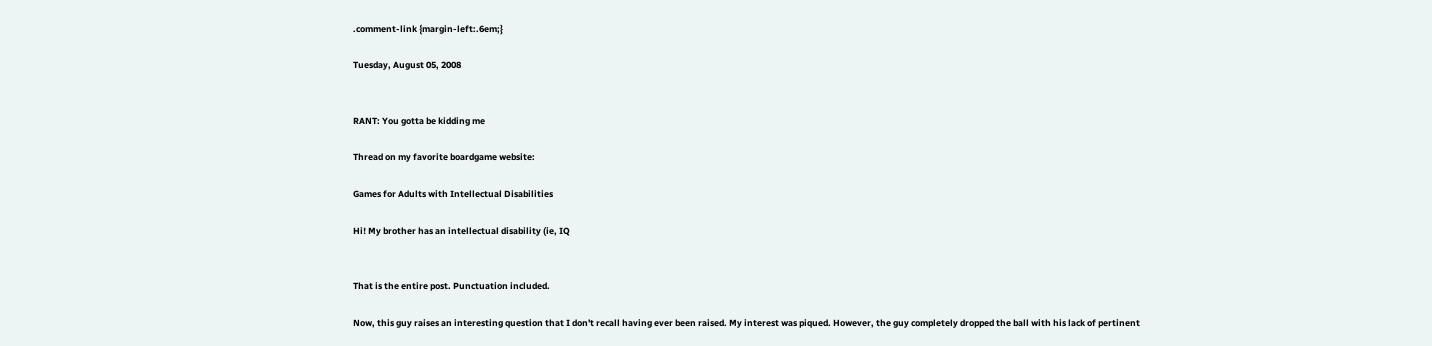.comment-link {margin-left:.6em;}

Tuesday, August 05, 2008


RANT: You gotta be kidding me

Thread on my favorite boardgame website:

Games for Adults with Intellectual Disabilities

Hi! My brother has an intellectual disability (ie, IQ


That is the entire post. Punctuation included.

Now, this guy raises an interesting question that I don't recall having ever been raised. My interest was piqued. However, the guy completely dropped the ball with his lack of pertinent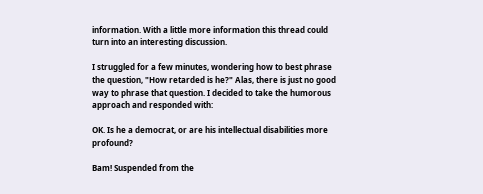information. With a little more information this thread could turn into an interesting discussion.

I struggled for a few minutes, wondering how to best phrase the question, "How retarded is he?" Alas, there is just no good way to phrase that question. I decided to take the humorous approach and responded with:

OK. Is he a democrat, or are his intellectual disabilities more profound?

Bam! Suspended from the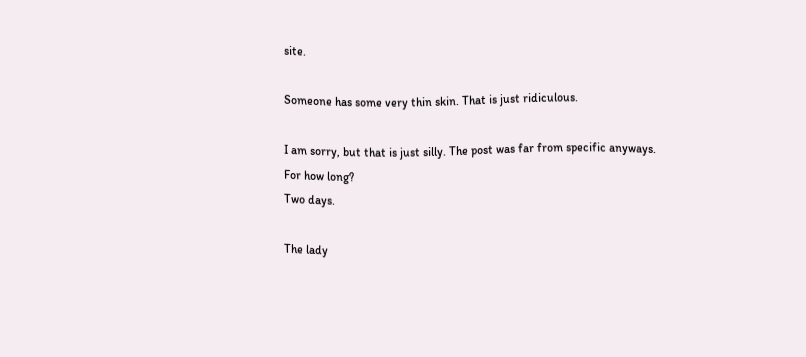site.

Someone has some very thin skin. That is just ridiculous.

I am sorry, but that is just silly. The post was far from specific anyways.
For how long?
Two days.

The lady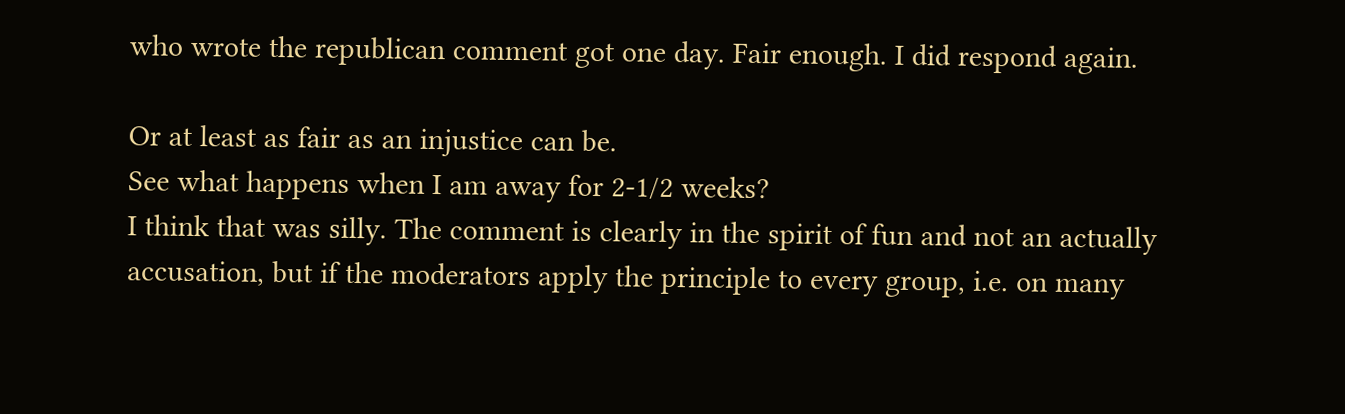who wrote the republican comment got one day. Fair enough. I did respond again.

Or at least as fair as an injustice can be.
See what happens when I am away for 2-1/2 weeks?
I think that was silly. The comment is clearly in the spirit of fun and not an actually accusation, but if the moderators apply the principle to every group, i.e. on many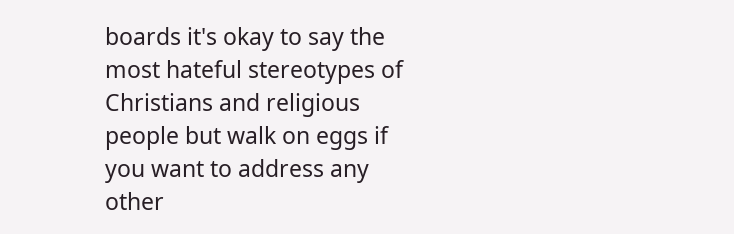boards it's okay to say the most hateful stereotypes of Christians and religious people but walk on eggs if you want to address any other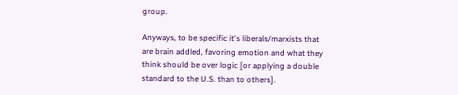group.

Anyways, to be specific it's liberals/marxists that are brain addled, favoring emotion and what they think should be over logic [or applying a double standard to the U.S. than to others].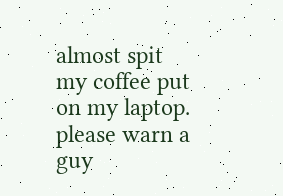almost spit my coffee put on my laptop. please warn a guy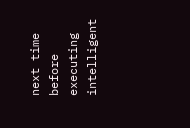next time before executing intelligent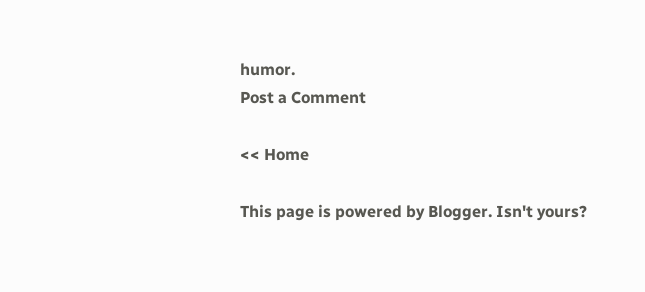humor.
Post a Comment

<< Home

This page is powered by Blogger. Isn't yours?